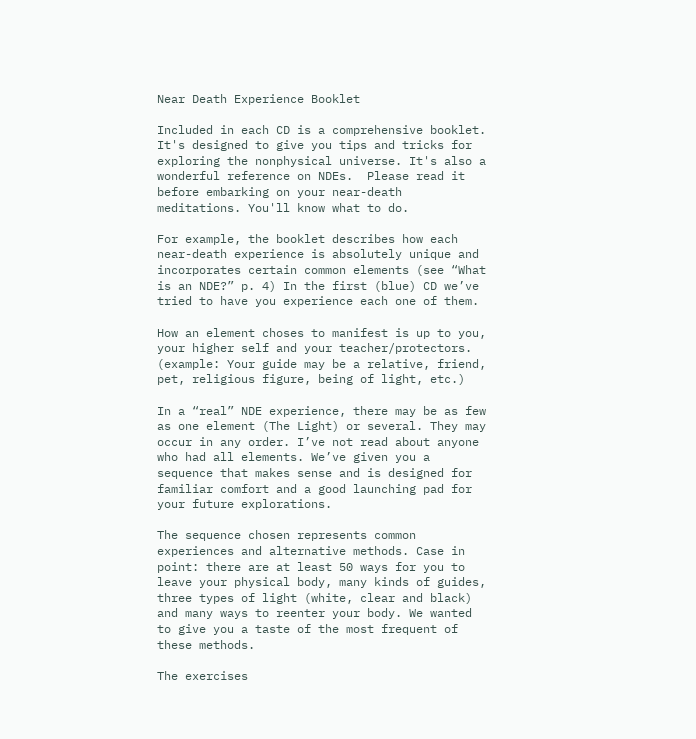Near Death Experience Booklet

Included in each CD is a comprehensive booklet. It's designed to give you tips and tricks for exploring the nonphysical universe. It's also a wonderful reference on NDEs.  Please read it before embarking on your near-death meditations. You'll know what to do.

For example, the booklet describes how each near-death experience is absolutely unique and incorporates certain common elements (see “What is an NDE?” p. 4) In the first (blue) CD we’ve tried to have you experience each one of them.

How an element choses to manifest is up to you, your higher self and your teacher/protectors. (example: Your guide may be a relative, friend, pet, religious figure, being of light, etc.)

In a “real” NDE experience, there may be as few as one element (The Light) or several. They may occur in any order. I’ve not read about anyone who had all elements. We’ve given you a sequence that makes sense and is designed for familiar comfort and a good launching pad for your future explorations.

The sequence chosen represents common experiences and alternative methods. Case in point: there are at least 50 ways for you to leave your physical body, many kinds of guides, three types of light (white, clear and black) and many ways to reenter your body. We wanted to give you a taste of the most frequent of these methods.

The exercises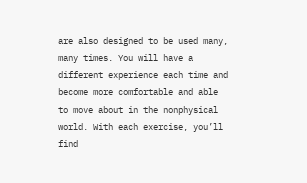are also designed to be used many, many times. You will have a different experience each time and become more comfortable and able to move about in the nonphysical world. With each exercise, you’ll find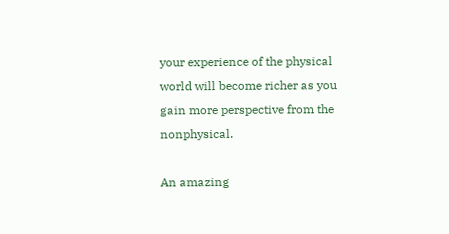your experience of the physical world will become richer as you gain more perspective from the nonphysical.

An amazing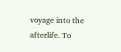voyage into the afterlife. To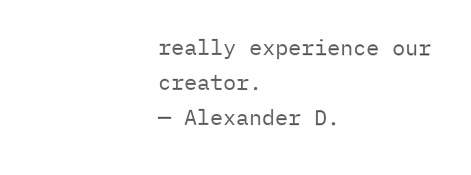really experience our creator.
— Alexander D.